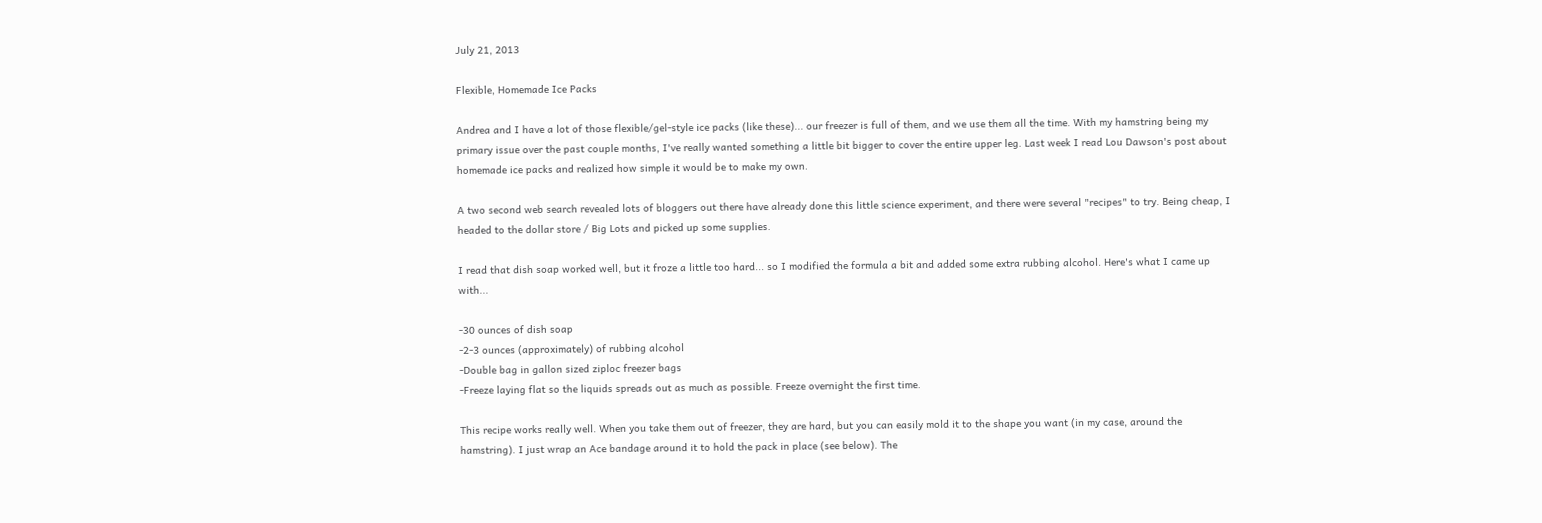July 21, 2013

Flexible, Homemade Ice Packs

Andrea and I have a lot of those flexible/gel-style ice packs (like these)... our freezer is full of them, and we use them all the time. With my hamstring being my primary issue over the past couple months, I've really wanted something a little bit bigger to cover the entire upper leg. Last week I read Lou Dawson's post about homemade ice packs and realized how simple it would be to make my own.

A two second web search revealed lots of bloggers out there have already done this little science experiment, and there were several "recipes" to try. Being cheap, I headed to the dollar store / Big Lots and picked up some supplies.

I read that dish soap worked well, but it froze a little too hard... so I modified the formula a bit and added some extra rubbing alcohol. Here's what I came up with...

-30 ounces of dish soap
-2-3 ounces (approximately) of rubbing alcohol
-Double bag in gallon sized ziploc freezer bags
-Freeze laying flat so the liquids spreads out as much as possible. Freeze overnight the first time.

This recipe works really well. When you take them out of freezer, they are hard, but you can easily mold it to the shape you want (in my case, around the hamstring). I just wrap an Ace bandage around it to hold the pack in place (see below). The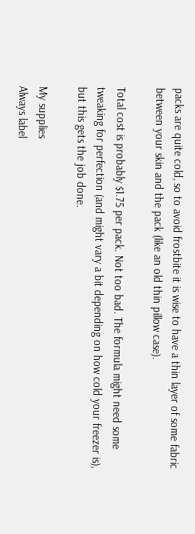packs are quite cold, so to avoid frostbite it is wise to have a thin layer of some fabric between your skin and the pack (like an old thin pillow case).

Total cost is probably $1.75 per pack. Not too bad. The formula might need some tweaking for perfection (and might vary a bit depending on how cold your freezer is), but this gets the job done.

My supplies
Always label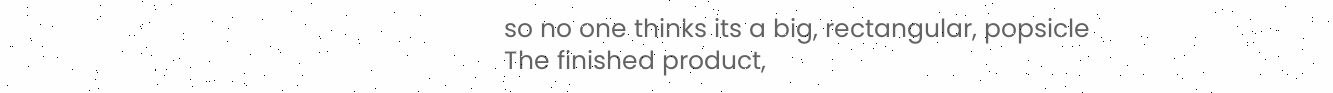so no one thinks its a big, rectangular, popsicle
The finished product,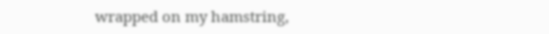wrapped on my hamstring,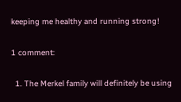keeping me healthy and running strong!

1 comment:

  1. The Merkel family will definitely be using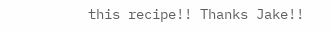this recipe!! Thanks Jake!!